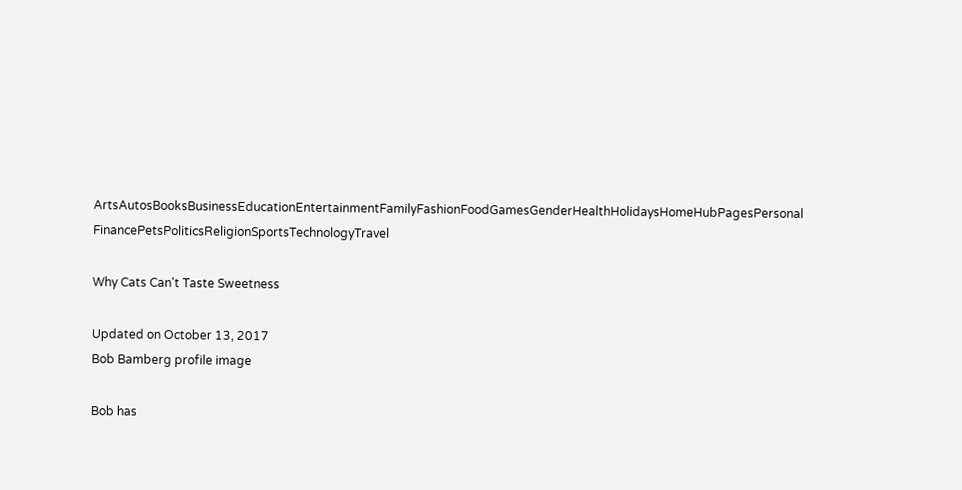ArtsAutosBooksBusinessEducationEntertainmentFamilyFashionFoodGamesGenderHealthHolidaysHomeHubPagesPersonal FinancePetsPoliticsReligionSportsTechnologyTravel

Why Cats Can't Taste Sweetness

Updated on October 13, 2017
Bob Bamberg profile image

Bob has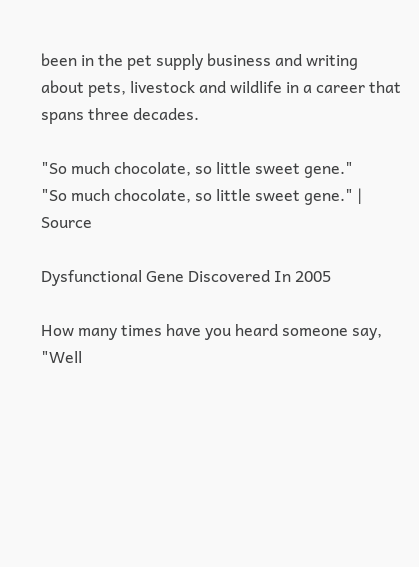been in the pet supply business and writing about pets, livestock and wildlife in a career that spans three decades.

"So much chocolate, so little sweet gene."
"So much chocolate, so little sweet gene." | Source

Dysfunctional Gene Discovered In 2005

How many times have you heard someone say, "Well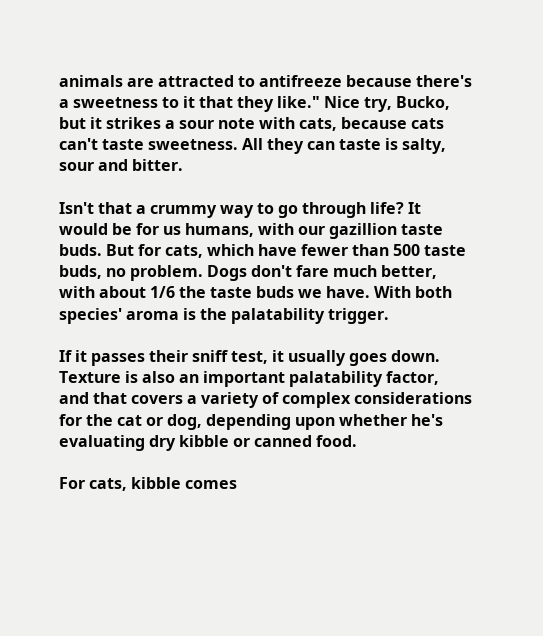animals are attracted to antifreeze because there's a sweetness to it that they like." Nice try, Bucko, but it strikes a sour note with cats, because cats can't taste sweetness. All they can taste is salty, sour and bitter.

Isn't that a crummy way to go through life? It would be for us humans, with our gazillion taste buds. But for cats, which have fewer than 500 taste buds, no problem. Dogs don't fare much better, with about 1/6 the taste buds we have. With both species' aroma is the palatability trigger.

If it passes their sniff test, it usually goes down. Texture is also an important palatability factor, and that covers a variety of complex considerations for the cat or dog, depending upon whether he's evaluating dry kibble or canned food.

For cats, kibble comes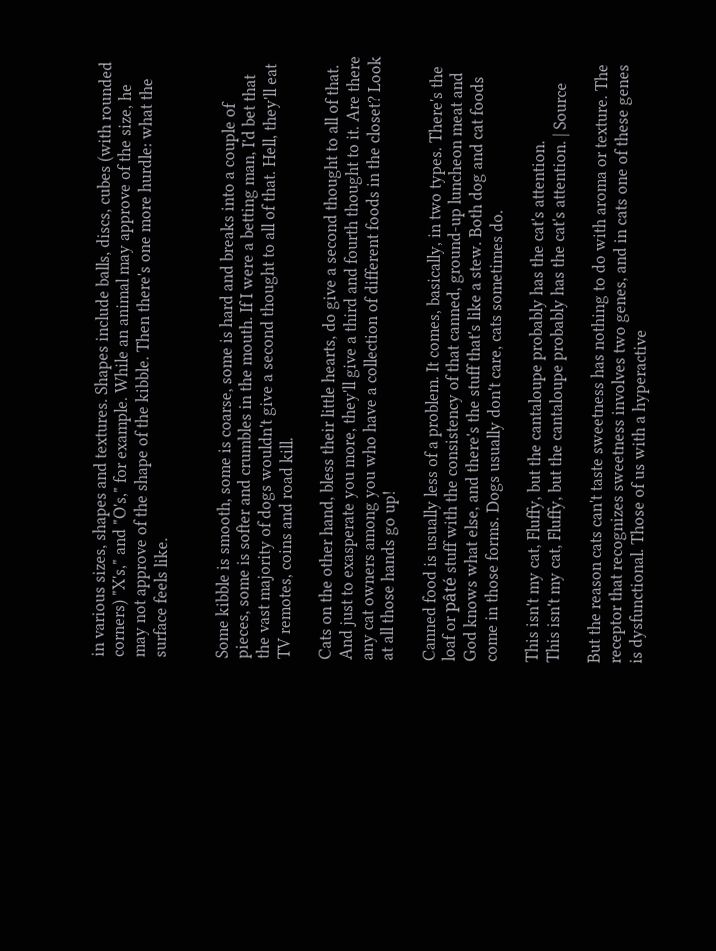in various sizes, shapes and textures. Shapes include balls, discs, cubes (with rounded corners) "X's," and "O's," for example. While an animal may approve of the size, he may not approve of the shape of the kibble. Then there's one more hurdle: what the surface feels like.


Some kibble is smooth, some is coarse, some is hard and breaks into a couple of pieces, some is softer and crumbles in the mouth. If I were a betting man, I'd bet that the vast majority of dogs wouldn't give a second thought to all of that. Hell, they'll eat TV remotes, coins and road kill.

Cats on the other hand, bless their little hearts, do give a second thought to all of that. And just to exasperate you more, they'll give a third and fourth thought to it. Are there any cat owners among you who have a collection of different foods in the closet? Look at all those hands go up!

Canned food is usually less of a problem. It comes, basically, in two types. There's the loaf or pâté stuff with the consistency of that canned, ground-up luncheon meat and God knows what else, and there's the stuff that's like a stew. Both dog and cat foods come in those forms. Dogs usually don't care, cats sometimes do.

This isn't my cat, Fluffy, but the cantaloupe probably has the cat's attention.
This isn't my cat, Fluffy, but the cantaloupe probably has the cat's attention. | Source

But the reason cats can't taste sweetness has nothing to do with aroma or texture. The receptor that recognizes sweetness involves two genes, and in cats one of these genes is dysfunctional. Those of us with a hyperactive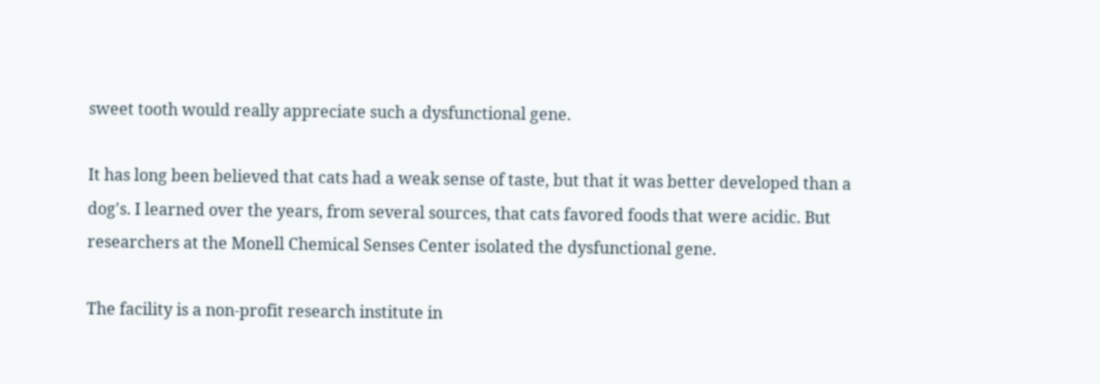sweet tooth would really appreciate such a dysfunctional gene.

It has long been believed that cats had a weak sense of taste, but that it was better developed than a dog's. I learned over the years, from several sources, that cats favored foods that were acidic. But researchers at the Monell Chemical Senses Center isolated the dysfunctional gene.

The facility is a non-profit research institute in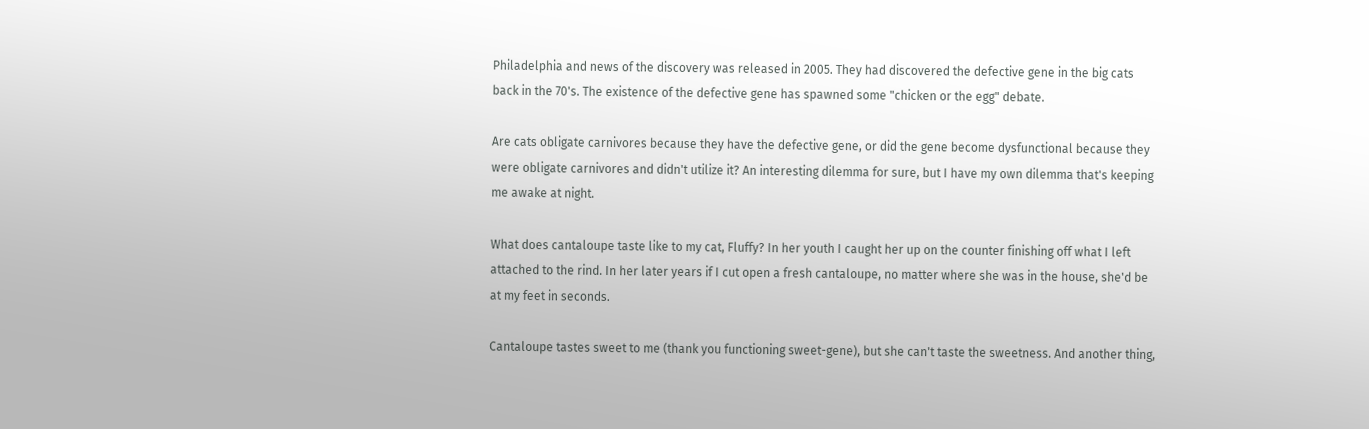Philadelphia and news of the discovery was released in 2005. They had discovered the defective gene in the big cats back in the 70's. The existence of the defective gene has spawned some "chicken or the egg" debate.

Are cats obligate carnivores because they have the defective gene, or did the gene become dysfunctional because they were obligate carnivores and didn't utilize it? An interesting dilemma for sure, but I have my own dilemma that's keeping me awake at night.

What does cantaloupe taste like to my cat, Fluffy? In her youth I caught her up on the counter finishing off what I left attached to the rind. In her later years if I cut open a fresh cantaloupe, no matter where she was in the house, she'd be at my feet in seconds.

Cantaloupe tastes sweet to me (thank you functioning sweet-gene), but she can't taste the sweetness. And another thing,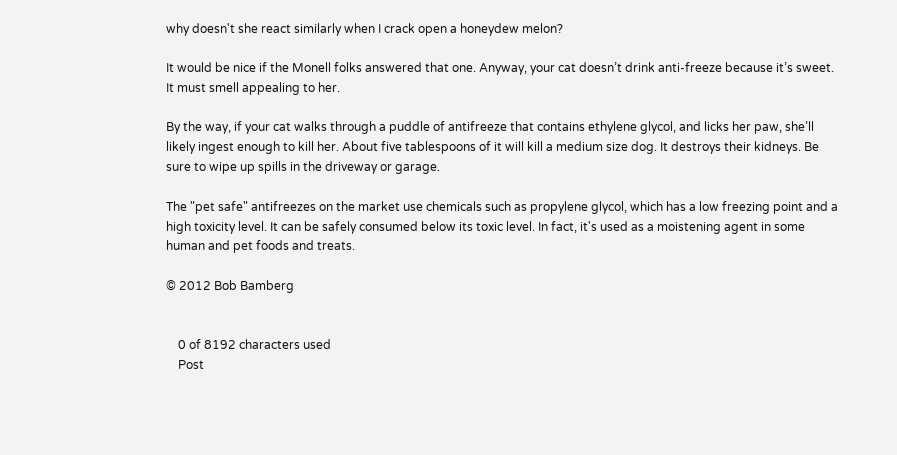why doesn't she react similarly when I crack open a honeydew melon?

It would be nice if the Monell folks answered that one. Anyway, your cat doesn’t drink anti-freeze because it’s sweet. It must smell appealing to her.

By the way, if your cat walks through a puddle of antifreeze that contains ethylene glycol, and licks her paw, she’ll likely ingest enough to kill her. About five tablespoons of it will kill a medium size dog. It destroys their kidneys. Be sure to wipe up spills in the driveway or garage.

The "pet safe" antifreezes on the market use chemicals such as propylene glycol, which has a low freezing point and a high toxicity level. It can be safely consumed below its toxic level. In fact, it's used as a moistening agent in some human and pet foods and treats.

© 2012 Bob Bamberg


    0 of 8192 characters used
    Post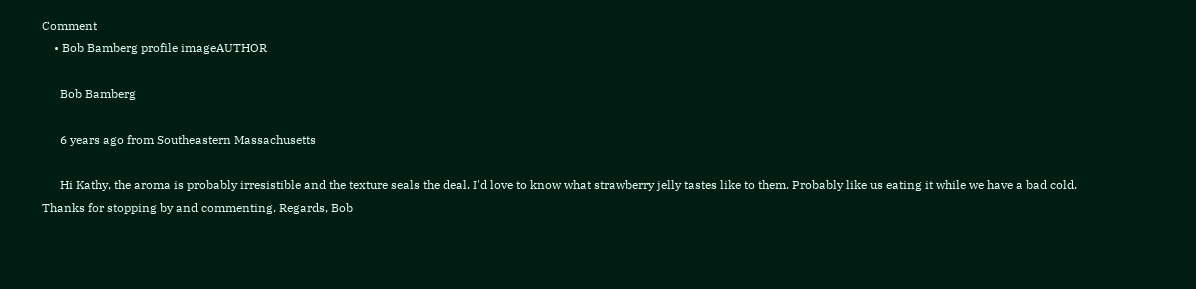Comment
    • Bob Bamberg profile imageAUTHOR

      Bob Bamberg

      6 years ago from Southeastern Massachusetts

      Hi Kathy, the aroma is probably irresistible and the texture seals the deal. I'd love to know what strawberry jelly tastes like to them. Probably like us eating it while we have a bad cold. Thanks for stopping by and commenting. Regards, Bob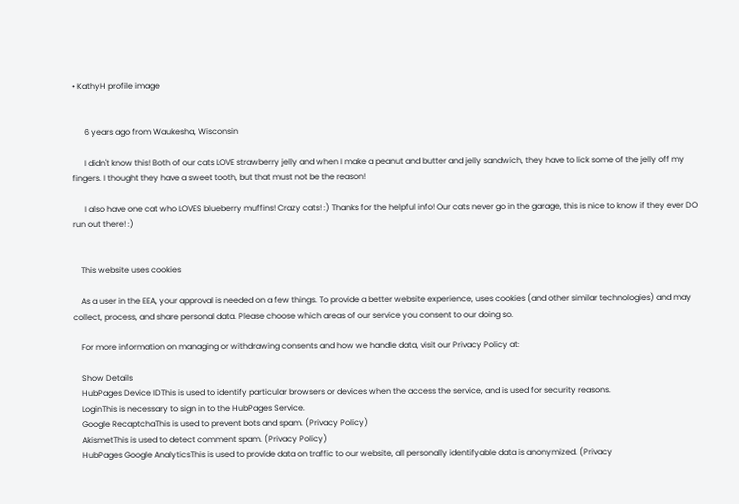• KathyH profile image


      6 years ago from Waukesha, Wisconsin

      I didn't know this! Both of our cats LOVE strawberry jelly and when I make a peanut and butter and jelly sandwich, they have to lick some of the jelly off my fingers. I thought they have a sweet tooth, but that must not be the reason!

      I also have one cat who LOVES blueberry muffins! Crazy cats! :) Thanks for the helpful info! Our cats never go in the garage, this is nice to know if they ever DO run out there! :)


    This website uses cookies

    As a user in the EEA, your approval is needed on a few things. To provide a better website experience, uses cookies (and other similar technologies) and may collect, process, and share personal data. Please choose which areas of our service you consent to our doing so.

    For more information on managing or withdrawing consents and how we handle data, visit our Privacy Policy at:

    Show Details
    HubPages Device IDThis is used to identify particular browsers or devices when the access the service, and is used for security reasons.
    LoginThis is necessary to sign in to the HubPages Service.
    Google RecaptchaThis is used to prevent bots and spam. (Privacy Policy)
    AkismetThis is used to detect comment spam. (Privacy Policy)
    HubPages Google AnalyticsThis is used to provide data on traffic to our website, all personally identifyable data is anonymized. (Privacy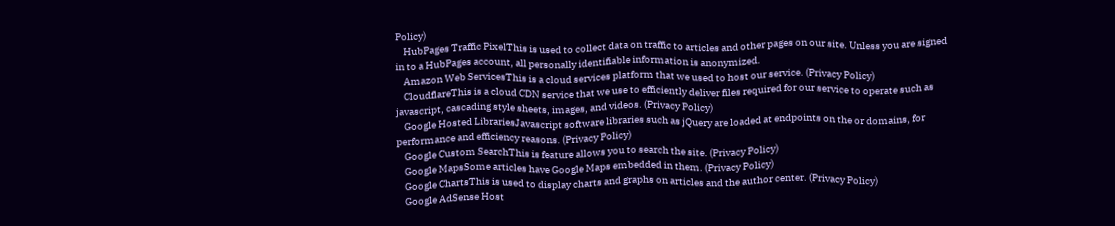Policy)
    HubPages Traffic PixelThis is used to collect data on traffic to articles and other pages on our site. Unless you are signed in to a HubPages account, all personally identifiable information is anonymized.
    Amazon Web ServicesThis is a cloud services platform that we used to host our service. (Privacy Policy)
    CloudflareThis is a cloud CDN service that we use to efficiently deliver files required for our service to operate such as javascript, cascading style sheets, images, and videos. (Privacy Policy)
    Google Hosted LibrariesJavascript software libraries such as jQuery are loaded at endpoints on the or domains, for performance and efficiency reasons. (Privacy Policy)
    Google Custom SearchThis is feature allows you to search the site. (Privacy Policy)
    Google MapsSome articles have Google Maps embedded in them. (Privacy Policy)
    Google ChartsThis is used to display charts and graphs on articles and the author center. (Privacy Policy)
    Google AdSense Host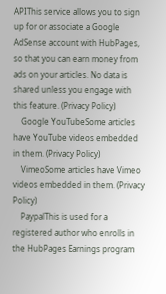APIThis service allows you to sign up for or associate a Google AdSense account with HubPages, so that you can earn money from ads on your articles. No data is shared unless you engage with this feature. (Privacy Policy)
    Google YouTubeSome articles have YouTube videos embedded in them. (Privacy Policy)
    VimeoSome articles have Vimeo videos embedded in them. (Privacy Policy)
    PaypalThis is used for a registered author who enrolls in the HubPages Earnings program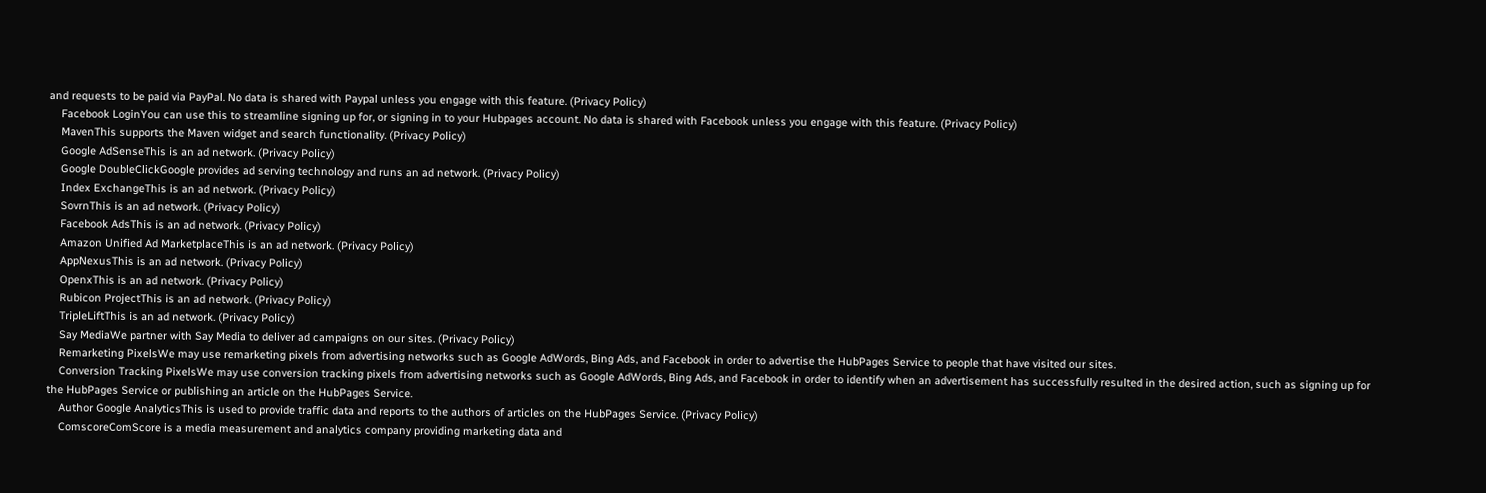and requests to be paid via PayPal. No data is shared with Paypal unless you engage with this feature. (Privacy Policy)
    Facebook LoginYou can use this to streamline signing up for, or signing in to your Hubpages account. No data is shared with Facebook unless you engage with this feature. (Privacy Policy)
    MavenThis supports the Maven widget and search functionality. (Privacy Policy)
    Google AdSenseThis is an ad network. (Privacy Policy)
    Google DoubleClickGoogle provides ad serving technology and runs an ad network. (Privacy Policy)
    Index ExchangeThis is an ad network. (Privacy Policy)
    SovrnThis is an ad network. (Privacy Policy)
    Facebook AdsThis is an ad network. (Privacy Policy)
    Amazon Unified Ad MarketplaceThis is an ad network. (Privacy Policy)
    AppNexusThis is an ad network. (Privacy Policy)
    OpenxThis is an ad network. (Privacy Policy)
    Rubicon ProjectThis is an ad network. (Privacy Policy)
    TripleLiftThis is an ad network. (Privacy Policy)
    Say MediaWe partner with Say Media to deliver ad campaigns on our sites. (Privacy Policy)
    Remarketing PixelsWe may use remarketing pixels from advertising networks such as Google AdWords, Bing Ads, and Facebook in order to advertise the HubPages Service to people that have visited our sites.
    Conversion Tracking PixelsWe may use conversion tracking pixels from advertising networks such as Google AdWords, Bing Ads, and Facebook in order to identify when an advertisement has successfully resulted in the desired action, such as signing up for the HubPages Service or publishing an article on the HubPages Service.
    Author Google AnalyticsThis is used to provide traffic data and reports to the authors of articles on the HubPages Service. (Privacy Policy)
    ComscoreComScore is a media measurement and analytics company providing marketing data and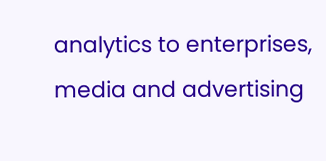analytics to enterprises, media and advertising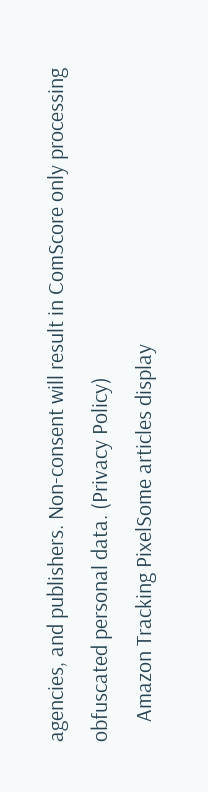agencies, and publishers. Non-consent will result in ComScore only processing obfuscated personal data. (Privacy Policy)
    Amazon Tracking PixelSome articles display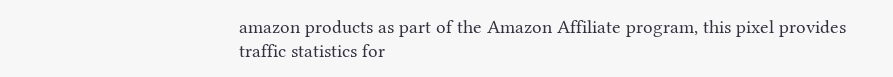amazon products as part of the Amazon Affiliate program, this pixel provides traffic statistics for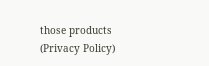those products (Privacy Policy)